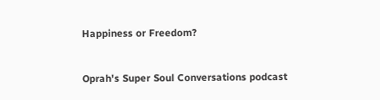Happiness or Freedom?


Oprah's Super Soul Conversations podcast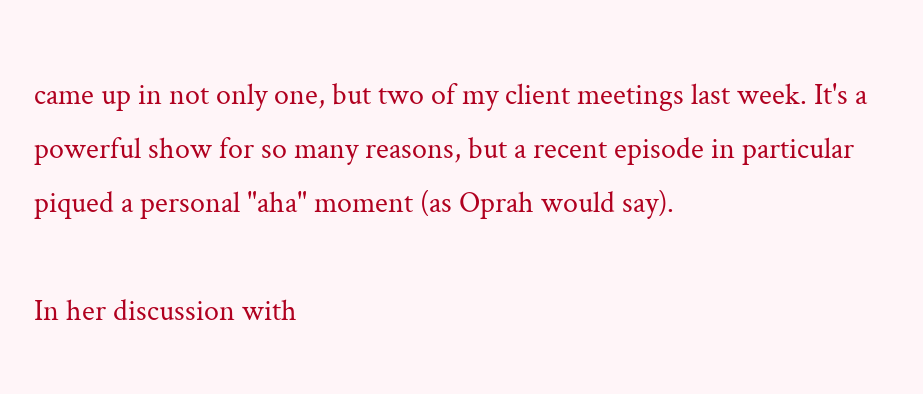came up in not only one, but two of my client meetings last week. It's a powerful show for so many reasons, but a recent episode in particular piqued a personal "aha" moment (as Oprah would say).

In her discussion with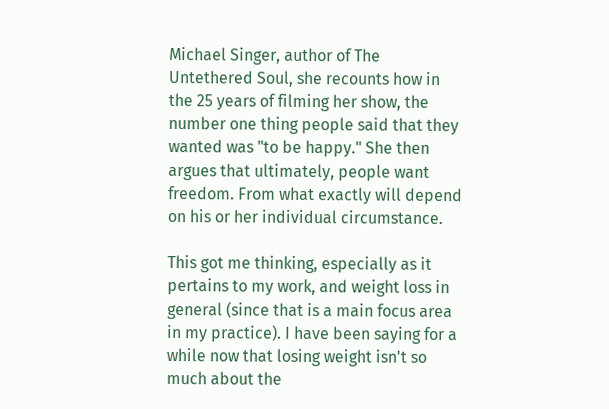Michael Singer, author of The Untethered Soul, she recounts how in the 25 years of filming her show, the number one thing people said that they wanted was "to be happy." She then argues that ultimately, people want freedom. From what exactly will depend on his or her individual circumstance.

This got me thinking, especially as it pertains to my work, and weight loss in general (since that is a main focus area in my practice). I have been saying for a while now that losing weight isn't so much about the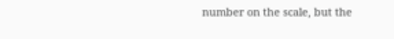number on the scale, but the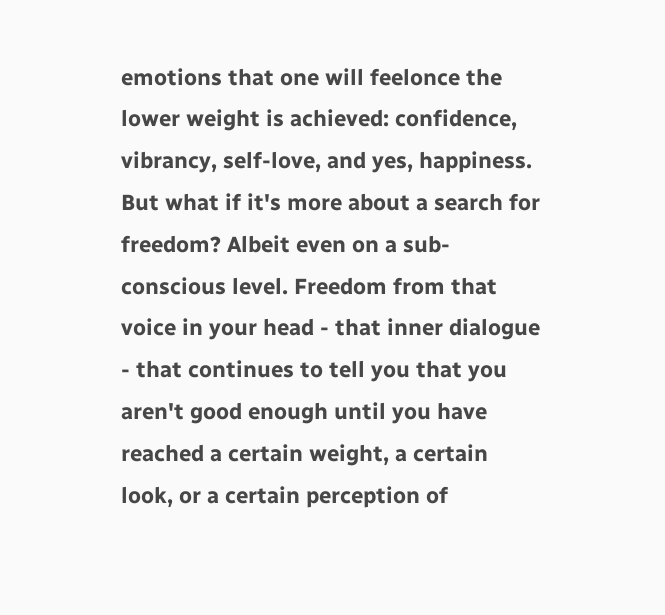emotions that one will feelonce the lower weight is achieved: confidence, vibrancy, self-love, and yes, happiness. But what if it's more about a search for freedom? Albeit even on a sub-conscious level. Freedom from that voice in your head - that inner dialogue - that continues to tell you that you aren't good enough until you have reached a certain weight, a certain look, or a certain perception of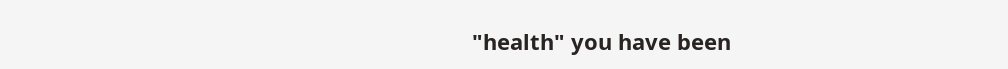"health" you have been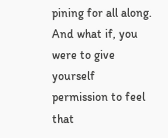pining for all along. And what if, you were to give yourself permission to feel that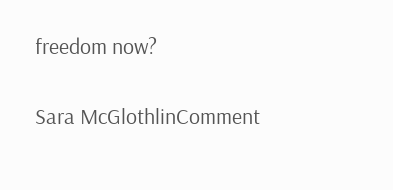freedom now?

Sara McGlothlinComment